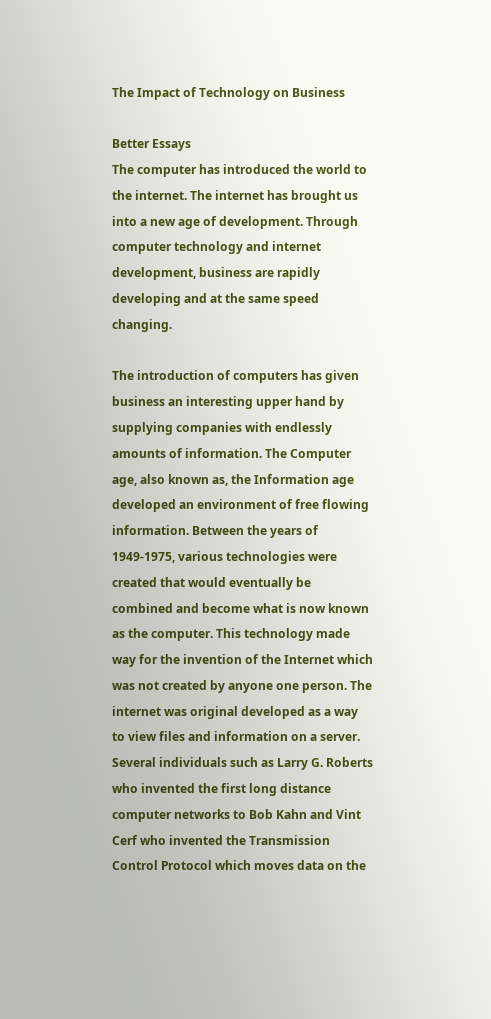The Impact of Technology on Business

Better Essays
The computer has introduced the world to the internet. The internet has brought us into a new age of development. Through computer technology and internet development, business are rapidly developing and at the same speed changing.

The introduction of computers has given business an interesting upper hand by supplying companies with endlessly amounts of information. The Computer age, also known as, the Information age developed an environment of free flowing information. Between the years of 1949-1975, various technologies were created that would eventually be combined and become what is now known as the computer. This technology made way for the invention of the Internet which was not created by anyone one person. The internet was original developed as a way to view files and information on a server. Several individuals such as Larry G. Roberts who invented the first long distance computer networks to Bob Kahn and Vint Cerf who invented the Transmission Control Protocol which moves data on the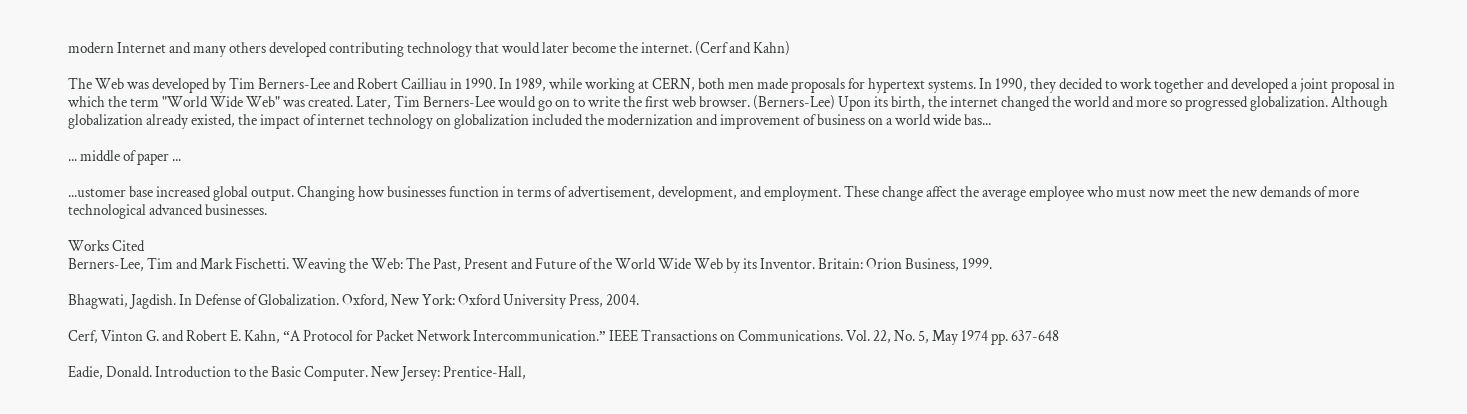modern Internet and many others developed contributing technology that would later become the internet. (Cerf and Kahn)

The Web was developed by Tim Berners-Lee and Robert Cailliau in 1990. In 1989, while working at CERN, both men made proposals for hypertext systems. In 1990, they decided to work together and developed a joint proposal in which the term "World Wide Web" was created. Later, Tim Berners-Lee would go on to write the first web browser. (Berners-Lee) Upon its birth, the internet changed the world and more so progressed globalization. Although globalization already existed, the impact of internet technology on globalization included the modernization and improvement of business on a world wide bas...

... middle of paper ...

...ustomer base increased global output. Changing how businesses function in terms of advertisement, development, and employment. These change affect the average employee who must now meet the new demands of more technological advanced businesses.

Works Cited
Berners-Lee, Tim and Mark Fischetti. Weaving the Web: The Past, Present and Future of the World Wide Web by its Inventor. Britain: Orion Business, 1999.

Bhagwati, Jagdish. In Defense of Globalization. Oxford, New York: Oxford University Press, 2004.

Cerf, Vinton G. and Robert E. Kahn, “A Protocol for Packet Network Intercommunication.” IEEE Transactions on Communications. Vol. 22, No. 5, May 1974 pp. 637-648

Eadie, Donald. Introduction to the Basic Computer. New Jersey: Prentice-Hall,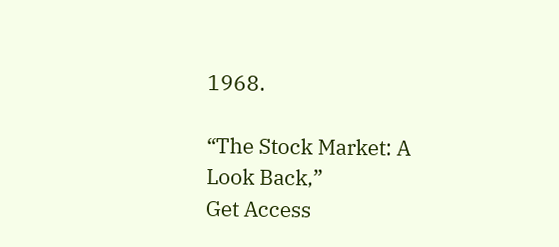1968.

“The Stock Market: A Look Back,”
Get Access